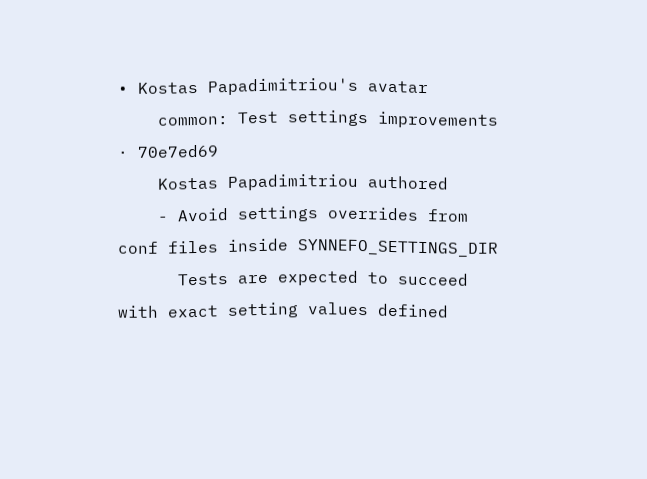• Kostas Papadimitriou's avatar
    common: Test settings improvements · 70e7ed69
    Kostas Papadimitriou authored
    - Avoid settings overrides from conf files inside SYNNEFO_SETTINGS_DIR
      Tests are expected to succeed with exact setting values defined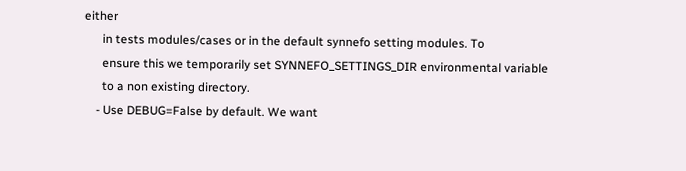either
      in tests modules/cases or in the default synnefo setting modules. To
      ensure this we temporarily set SYNNEFO_SETTINGS_DIR environmental variable
      to a non existing directory.
    - Use DEBUG=False by default. We want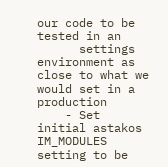our code to be tested in an
      settings environment as close to what we would set in a production
    - Set initial astakos IM_MODULES setting to be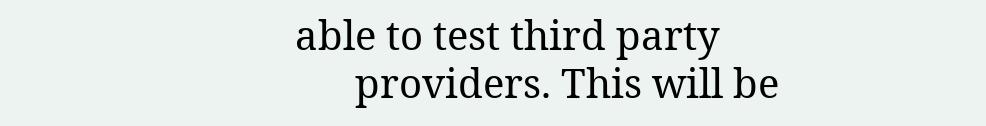able to test third party
      providers. This will be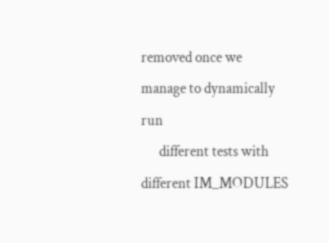removed once we manage to dynamically run
      different tests with different IM_MODULES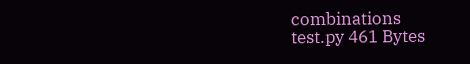combinations
test.py 461 Bytes